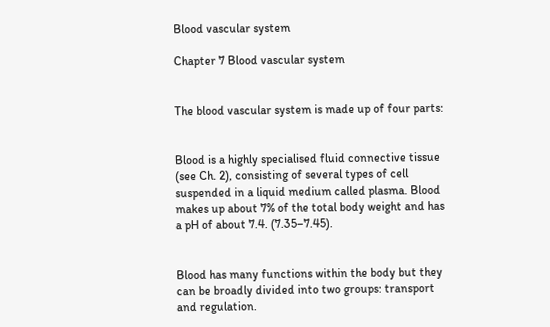Blood vascular system

Chapter 7 Blood vascular system


The blood vascular system is made up of four parts:


Blood is a highly specialised fluid connective tissue (see Ch. 2), consisting of several types of cell suspended in a liquid medium called plasma. Blood makes up about 7% of the total body weight and has a pH of about 7.4. (7.35–7.45).


Blood has many functions within the body but they can be broadly divided into two groups: transport and regulation.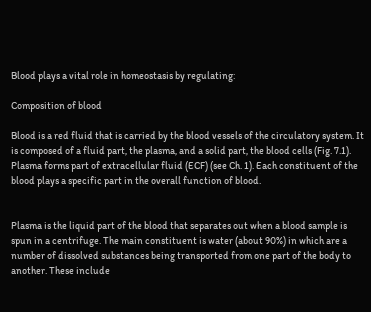Blood plays a vital role in homeostasis by regulating:

Composition of blood

Blood is a red fluid that is carried by the blood vessels of the circulatory system. It is composed of a fluid part, the plasma, and a solid part, the blood cells (Fig. 7.1). Plasma forms part of extracellular fluid (ECF) (see Ch. 1). Each constituent of the blood plays a specific part in the overall function of blood.


Plasma is the liquid part of the blood that separates out when a blood sample is spun in a centrifuge. The main constituent is water (about 90%) in which are a number of dissolved substances being transported from one part of the body to another. These include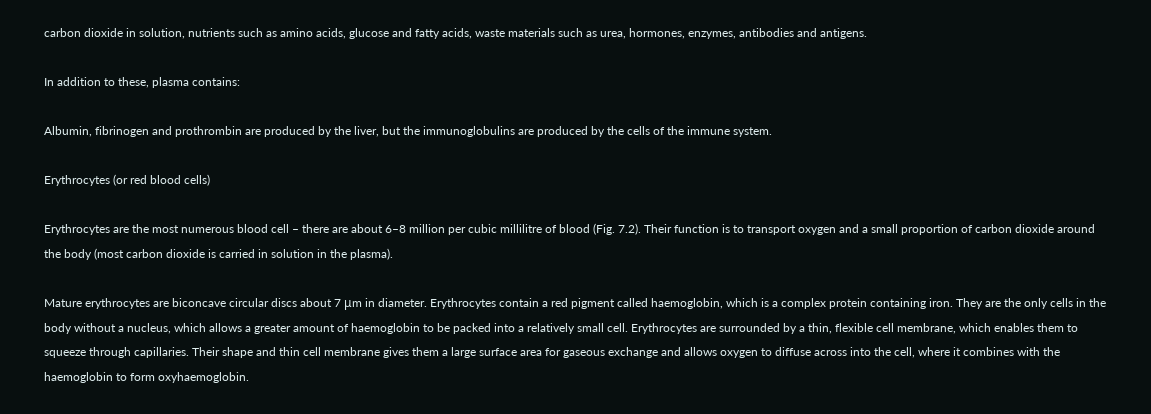carbon dioxide in solution, nutrients such as amino acids, glucose and fatty acids, waste materials such as urea, hormones, enzymes, antibodies and antigens.

In addition to these, plasma contains:

Albumin, fibrinogen and prothrombin are produced by the liver, but the immunoglobulins are produced by the cells of the immune system.

Erythrocytes (or red blood cells)

Erythrocytes are the most numerous blood cell – there are about 6–8 million per cubic millilitre of blood (Fig. 7.2). Their function is to transport oxygen and a small proportion of carbon dioxide around the body (most carbon dioxide is carried in solution in the plasma).

Mature erythrocytes are biconcave circular discs about 7 μm in diameter. Erythrocytes contain a red pigment called haemoglobin, which is a complex protein containing iron. They are the only cells in the body without a nucleus, which allows a greater amount of haemoglobin to be packed into a relatively small cell. Erythrocytes are surrounded by a thin, flexible cell membrane, which enables them to squeeze through capillaries. Their shape and thin cell membrane gives them a large surface area for gaseous exchange and allows oxygen to diffuse across into the cell, where it combines with the haemoglobin to form oxyhaemoglobin.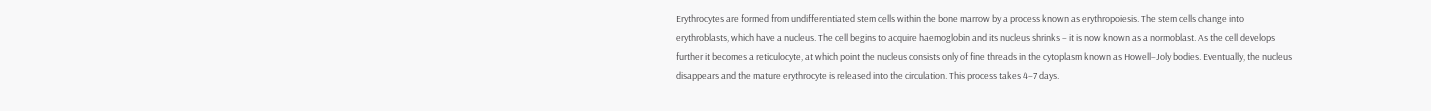Erythrocytes are formed from undifferentiated stem cells within the bone marrow by a process known as erythropoiesis. The stem cells change into erythroblasts, which have a nucleus. The cell begins to acquire haemoglobin and its nucleus shrinks – it is now known as a normoblast. As the cell develops further it becomes a reticulocyte, at which point the nucleus consists only of fine threads in the cytoplasm known as Howell–Joly bodies. Eventually, the nucleus disappears and the mature erythrocyte is released into the circulation. This process takes 4–7 days.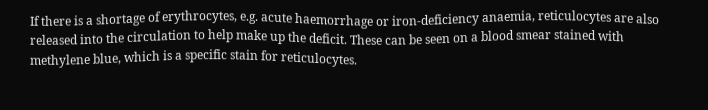If there is a shortage of erythrocytes, e.g. acute haemorrhage or iron-deficiency anaemia, reticulocytes are also released into the circulation to help make up the deficit. These can be seen on a blood smear stained with methylene blue, which is a specific stain for reticulocytes.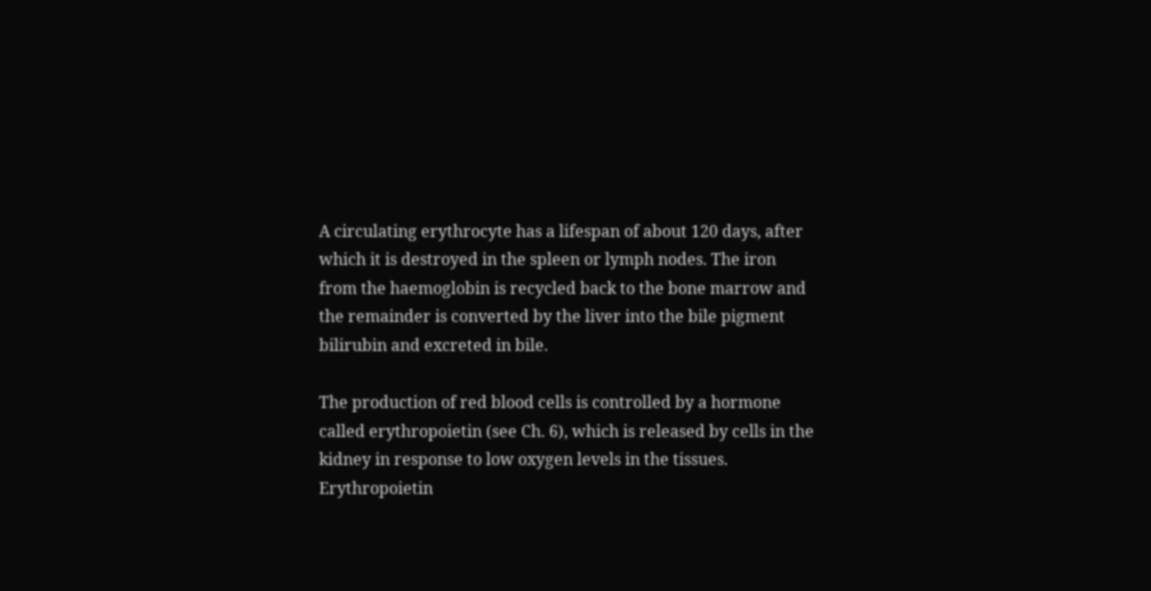A circulating erythrocyte has a lifespan of about 120 days, after which it is destroyed in the spleen or lymph nodes. The iron from the haemoglobin is recycled back to the bone marrow and the remainder is converted by the liver into the bile pigment bilirubin and excreted in bile.

The production of red blood cells is controlled by a hormone called erythropoietin (see Ch. 6), which is released by cells in the kidney in response to low oxygen levels in the tissues. Erythropoietin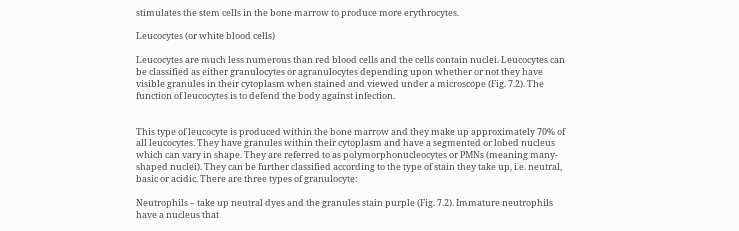stimulates the stem cells in the bone marrow to produce more erythrocytes.

Leucocytes (or white blood cells)

Leucocytes are much less numerous than red blood cells and the cells contain nuclei. Leucocytes can be classified as either granulocytes or agranulocytes depending upon whether or not they have visible granules in their cytoplasm when stained and viewed under a microscope (Fig. 7.2). The function of leucocytes is to defend the body against infection.


This type of leucocyte is produced within the bone marrow and they make up approximately 70% of all leucocytes. They have granules within their cytoplasm and have a segmented or lobed nucleus which can vary in shape. They are referred to as polymorphonucleocytes or PMNs (meaning many-shaped nuclei). They can be further classified according to the type of stain they take up, i.e. neutral, basic or acidic. There are three types of granulocyte:

Neutrophils – take up neutral dyes and the granules stain purple (Fig. 7.2). Immature neutrophils have a nucleus that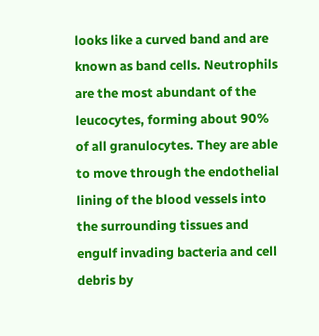looks like a curved band and are known as band cells. Neutrophils are the most abundant of the leucocytes, forming about 90% of all granulocytes. They are able to move through the endothelial lining of the blood vessels into the surrounding tissues and engulf invading bacteria and cell debris by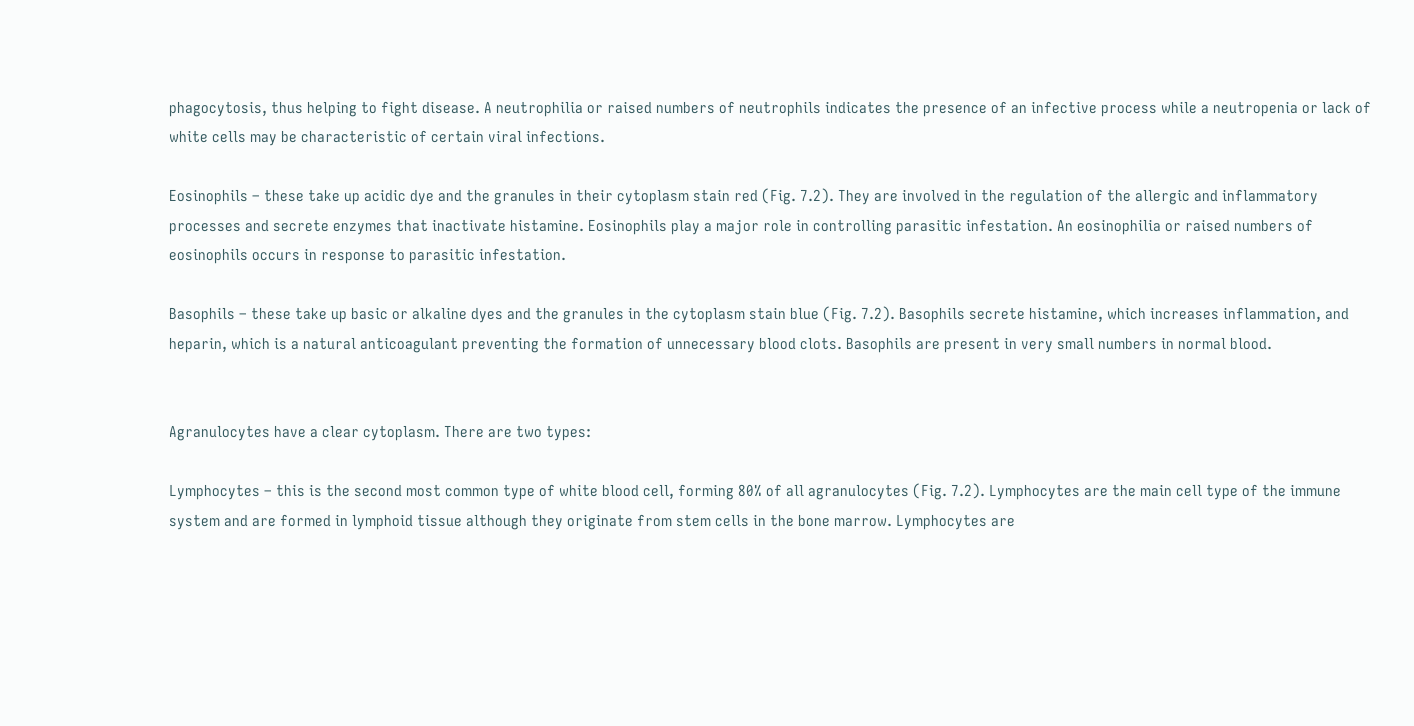phagocytosis, thus helping to fight disease. A neutrophilia or raised numbers of neutrophils indicates the presence of an infective process while a neutropenia or lack of white cells may be characteristic of certain viral infections.

Eosinophils – these take up acidic dye and the granules in their cytoplasm stain red (Fig. 7.2). They are involved in the regulation of the allergic and inflammatory processes and secrete enzymes that inactivate histamine. Eosinophils play a major role in controlling parasitic infestation. An eosinophilia or raised numbers of eosinophils occurs in response to parasitic infestation.

Basophils – these take up basic or alkaline dyes and the granules in the cytoplasm stain blue (Fig. 7.2). Basophils secrete histamine, which increases inflammation, and heparin, which is a natural anticoagulant preventing the formation of unnecessary blood clots. Basophils are present in very small numbers in normal blood.


Agranulocytes have a clear cytoplasm. There are two types:

Lymphocytes – this is the second most common type of white blood cell, forming 80% of all agranulocytes (Fig. 7.2). Lymphocytes are the main cell type of the immune system and are formed in lymphoid tissue although they originate from stem cells in the bone marrow. Lymphocytes are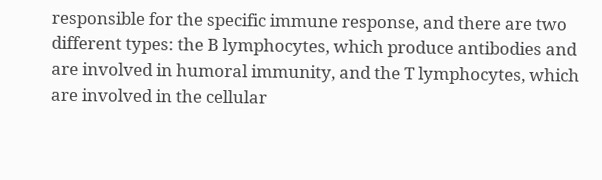responsible for the specific immune response, and there are two different types: the B lymphocytes, which produce antibodies and are involved in humoral immunity, and the T lymphocytes, which are involved in the cellular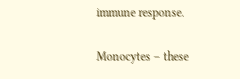immune response.

Monocytes – these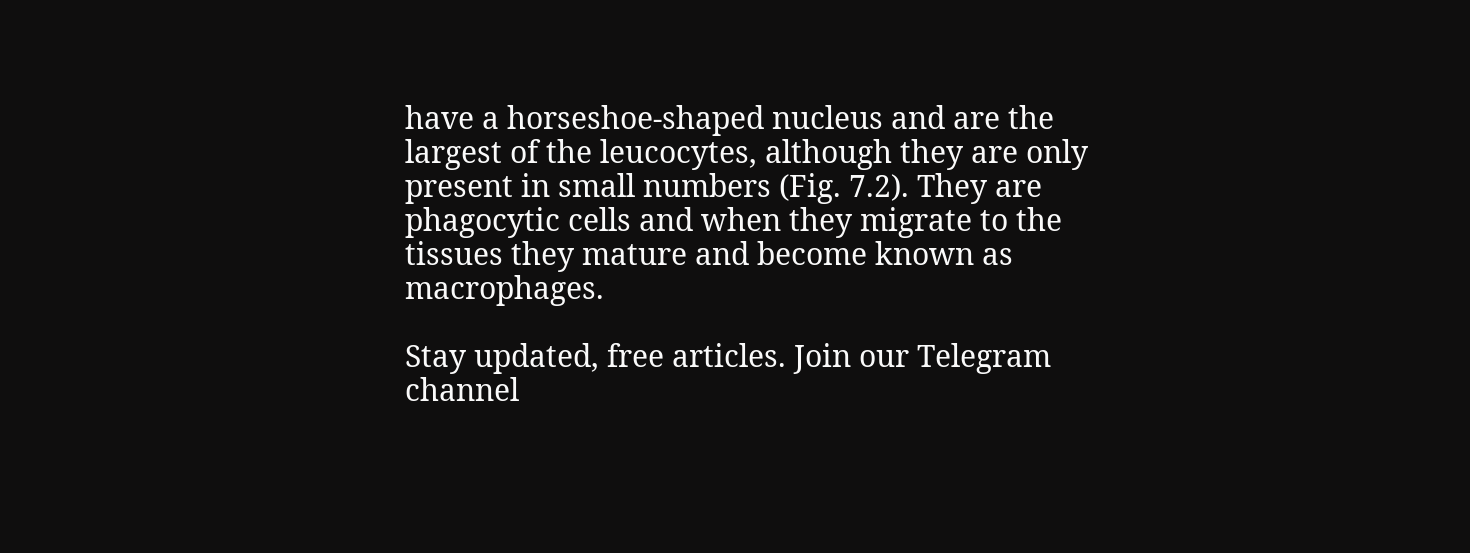have a horseshoe-shaped nucleus and are the largest of the leucocytes, although they are only present in small numbers (Fig. 7.2). They are phagocytic cells and when they migrate to the tissues they mature and become known as macrophages.

Stay updated, free articles. Join our Telegram channel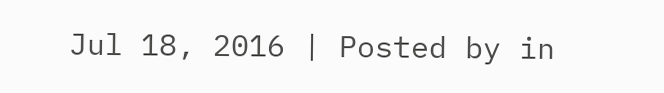Jul 18, 2016 | Posted by in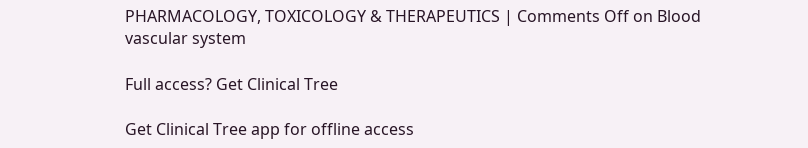PHARMACOLOGY, TOXICOLOGY & THERAPEUTICS | Comments Off on Blood vascular system

Full access? Get Clinical Tree

Get Clinical Tree app for offline access